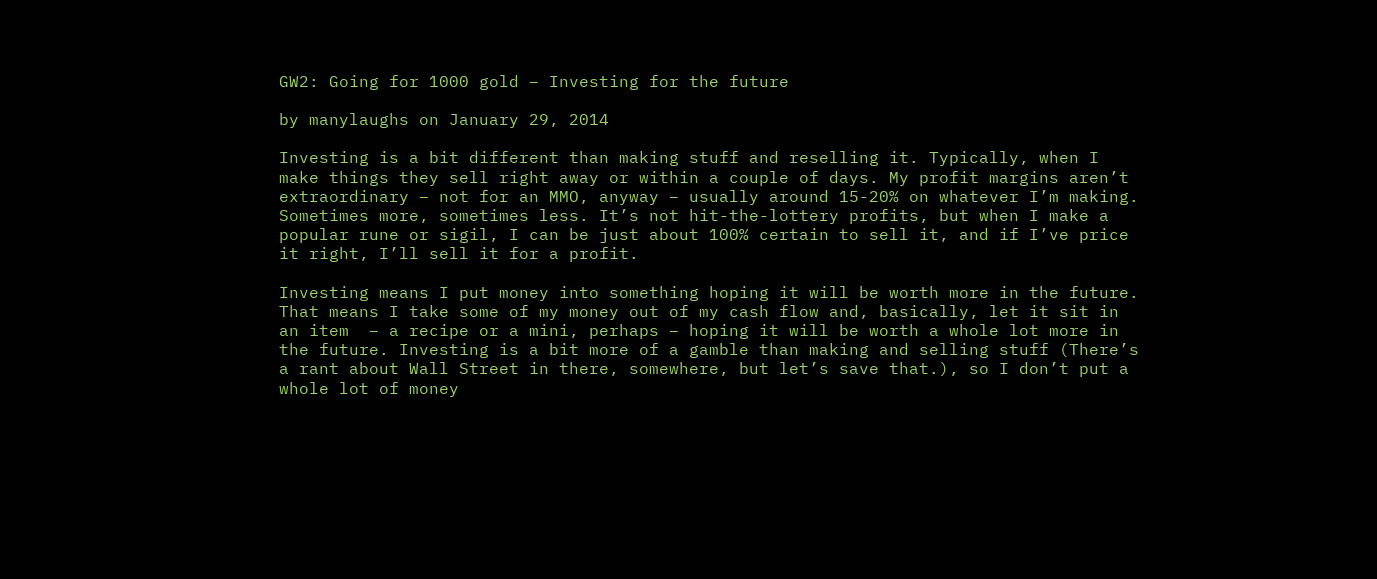GW2: Going for 1000 gold – Investing for the future

by manylaughs on January 29, 2014

Investing is a bit different than making stuff and reselling it. Typically, when I make things they sell right away or within a couple of days. My profit margins aren’t extraordinary – not for an MMO, anyway – usually around 15-20% on whatever I’m making. Sometimes more, sometimes less. It’s not hit-the-lottery profits, but when I make a popular rune or sigil, I can be just about 100% certain to sell it, and if I’ve price it right, I’ll sell it for a profit.

Investing means I put money into something hoping it will be worth more in the future. That means I take some of my money out of my cash flow and, basically, let it sit in an item  – a recipe or a mini, perhaps – hoping it will be worth a whole lot more in the future. Investing is a bit more of a gamble than making and selling stuff (There’s a rant about Wall Street in there, somewhere, but let’s save that.), so I don’t put a whole lot of money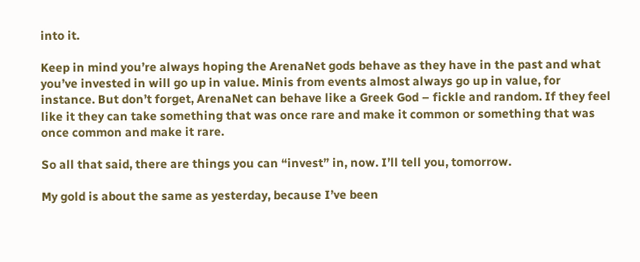into it.

Keep in mind you’re always hoping the ArenaNet gods behave as they have in the past and what you’ve invested in will go up in value. Minis from events almost always go up in value, for instance. But don’t forget, ArenaNet can behave like a Greek God – fickle and random. If they feel like it they can take something that was once rare and make it common or something that was once common and make it rare.

So all that said, there are things you can “invest” in, now. I’ll tell you, tomorrow.

My gold is about the same as yesterday, because I’ve been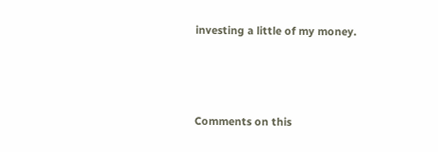investing a little of my money.



Comments on this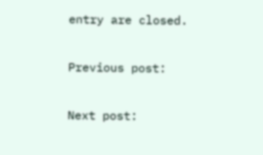entry are closed.

Previous post:

Next post: